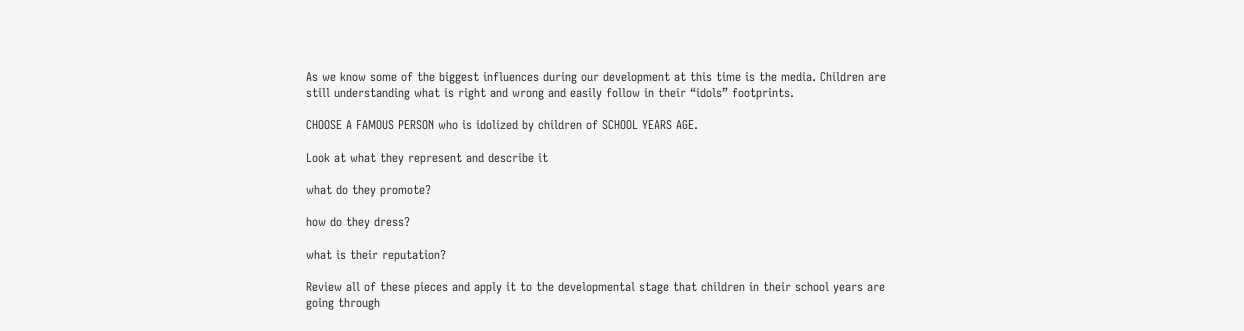As we know some of the biggest influences during our development at this time is the media. Children are still understanding what is right and wrong and easily follow in their “idols” footprints.

CHOOSE A FAMOUS PERSON who is idolized by children of SCHOOL YEARS AGE.

Look at what they represent and describe it

what do they promote?

how do they dress?

what is their reputation?

Review all of these pieces and apply it to the developmental stage that children in their school years are going through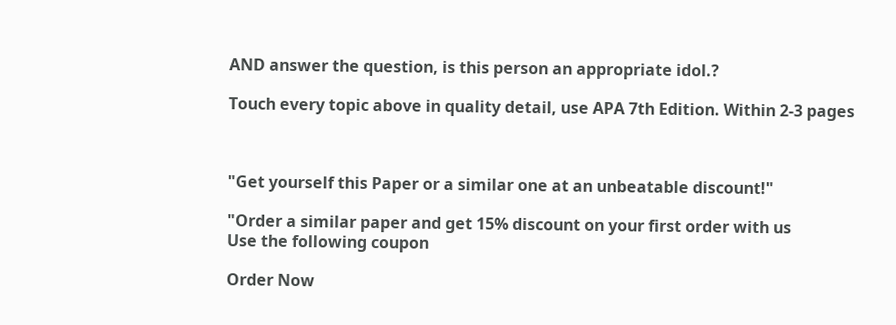AND answer the question, is this person an appropriate idol.?

Touch every topic above in quality detail, use APA 7th Edition. Within 2-3 pages



"Get yourself this Paper or a similar one at an unbeatable discount!"

"Order a similar paper and get 15% discount on your first order with us
Use the following coupon

Order Now